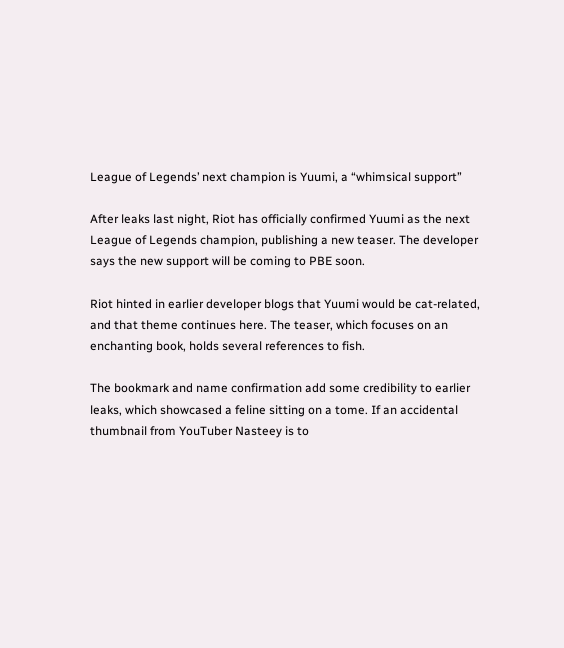League of Legends’ next champion is Yuumi, a “whimsical support”

After leaks last night, Riot has officially confirmed Yuumi as the next League of Legends champion, publishing a new teaser. The developer says the new support will be coming to PBE soon.

Riot hinted in earlier developer blogs that Yuumi would be cat-related, and that theme continues here. The teaser, which focuses on an enchanting book, holds several references to fish.

The bookmark and name confirmation add some credibility to earlier leaks, which showcased a feline sitting on a tome. If an accidental thumbnail from YouTuber Nasteey is to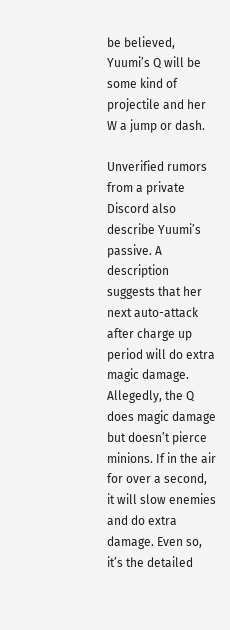be believed, Yuumi’s Q will be some kind of projectile and her W a jump or dash.

Unverified rumors from a private Discord also describe Yuumi’s passive. A description suggests that her next auto-attack after charge up period will do extra magic damage. Allegedly, the Q does magic damage but doesn’t pierce minions. If in the air for over a second, it will slow enemies and do extra damage. Even so, it’s the detailed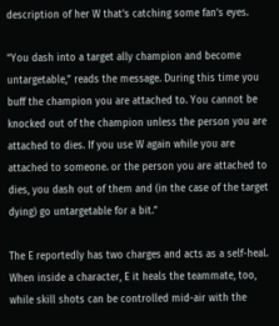description of her W that’s catching some fan’s eyes.

“You dash into a target ally champion and become untargetable,” reads the message. During this time you buff the champion you are attached to. You cannot be knocked out of the champion unless the person you are attached to dies. If you use W again while you are attached to someone. or the person you are attached to dies, you dash out of them and (in the case of the target dying) go untargetable for a bit.”

The E reportedly has two charges and acts as a self-heal. When inside a character, E it heals the teammate, too, while skill shots can be controlled mid-air with the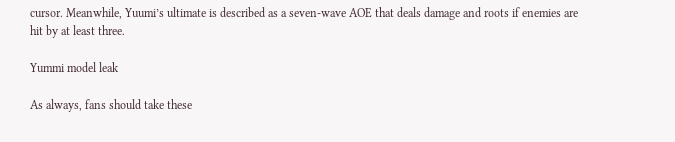cursor. Meanwhile, Yuumi’s ultimate is described as a seven-wave AOE that deals damage and roots if enemies are hit by at least three.

Yummi model leak

As always, fans should take these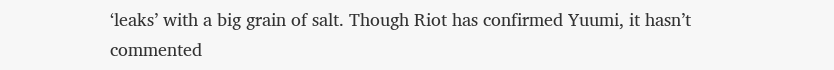‘leaks’ with a big grain of salt. Though Riot has confirmed Yuumi, it hasn’t commented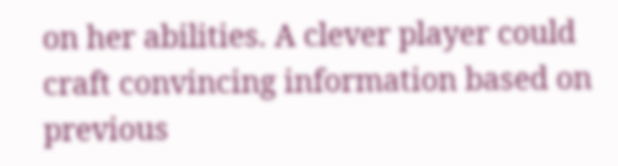on her abilities. A clever player could craft convincing information based on previous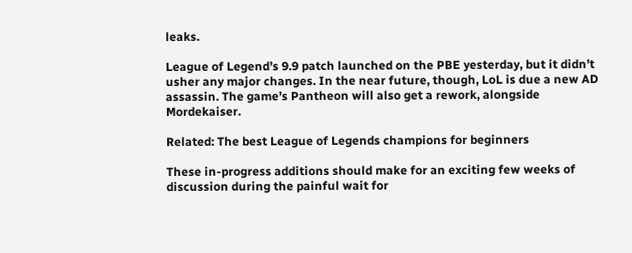leaks.

League of Legend’s 9.9 patch launched on the PBE yesterday, but it didn’t usher any major changes. In the near future, though, LoL is due a new AD assassin. The game’s Pantheon will also get a rework, alongside Mordekaiser.

Related: The best League of Legends champions for beginners

These in-progress additions should make for an exciting few weeks of discussion during the painful wait for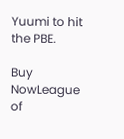Yuumi to hit the PBE.

Buy NowLeague of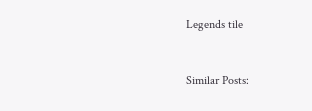Legends tile


Similar Posts: